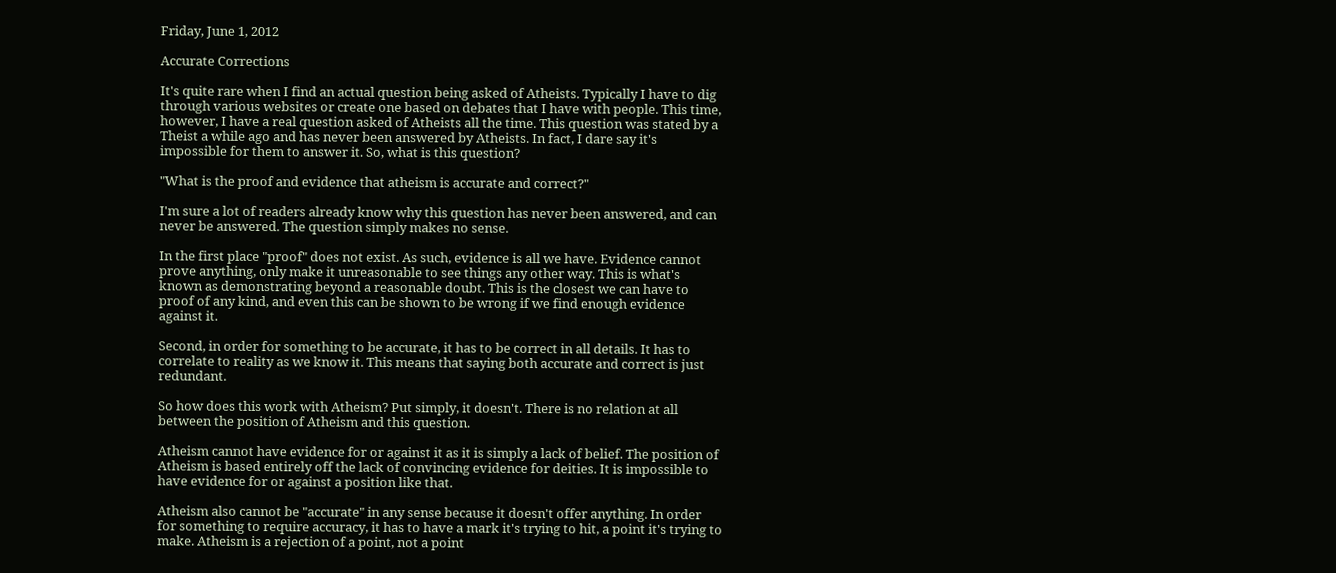Friday, June 1, 2012

Accurate Corrections

It's quite rare when I find an actual question being asked of Atheists. Typically I have to dig through various websites or create one based on debates that I have with people. This time, however, I have a real question asked of Atheists all the time. This question was stated by a Theist a while ago and has never been answered by Atheists. In fact, I dare say it's impossible for them to answer it. So, what is this question?

"What is the proof and evidence that atheism is accurate and correct?"

I'm sure a lot of readers already know why this question has never been answered, and can never be answered. The question simply makes no sense.

In the first place "proof" does not exist. As such, evidence is all we have. Evidence cannot prove anything, only make it unreasonable to see things any other way. This is what's known as demonstrating beyond a reasonable doubt. This is the closest we can have to proof of any kind, and even this can be shown to be wrong if we find enough evidence against it.

Second, in order for something to be accurate, it has to be correct in all details. It has to correlate to reality as we know it. This means that saying both accurate and correct is just redundant.

So how does this work with Atheism? Put simply, it doesn't. There is no relation at all between the position of Atheism and this question.

Atheism cannot have evidence for or against it as it is simply a lack of belief. The position of Atheism is based entirely off the lack of convincing evidence for deities. It is impossible to have evidence for or against a position like that.

Atheism also cannot be "accurate" in any sense because it doesn't offer anything. In order for something to require accuracy, it has to have a mark it's trying to hit, a point it's trying to make. Atheism is a rejection of a point, not a point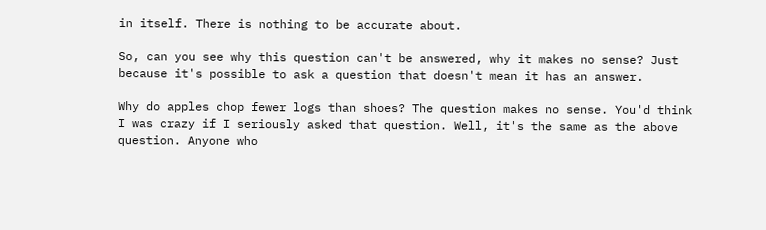in itself. There is nothing to be accurate about.

So, can you see why this question can't be answered, why it makes no sense? Just because it's possible to ask a question that doesn't mean it has an answer.

Why do apples chop fewer logs than shoes? The question makes no sense. You'd think I was crazy if I seriously asked that question. Well, it's the same as the above question. Anyone who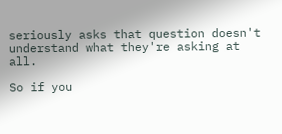seriously asks that question doesn't understand what they're asking at all.

So if you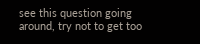see this question going around, try not to get too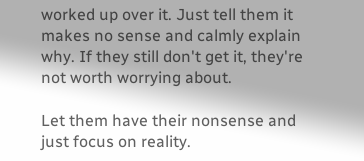worked up over it. Just tell them it makes no sense and calmly explain why. If they still don't get it, they're not worth worrying about.

Let them have their nonsense and just focus on reality.